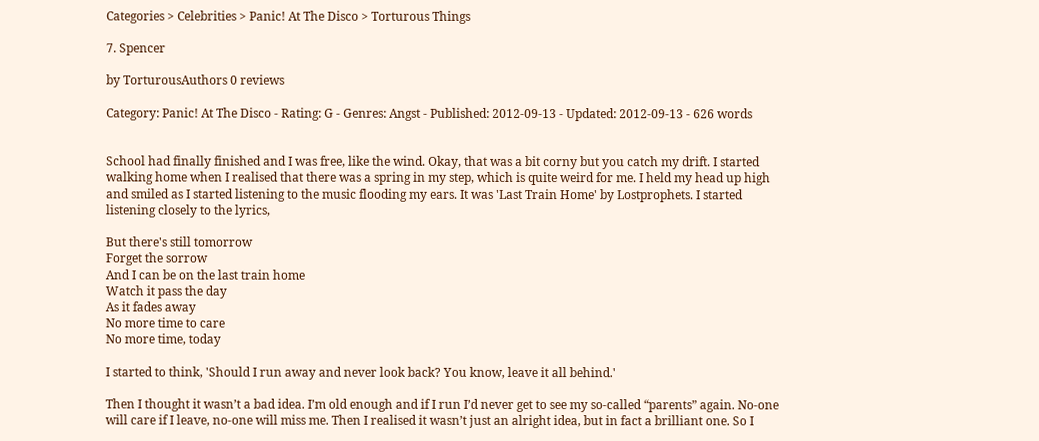Categories > Celebrities > Panic! At The Disco > Torturous Things

7. Spencer

by TorturousAuthors 0 reviews

Category: Panic! At The Disco - Rating: G - Genres: Angst - Published: 2012-09-13 - Updated: 2012-09-13 - 626 words


School had finally finished and I was free, like the wind. Okay, that was a bit corny but you catch my drift. I started walking home when I realised that there was a spring in my step, which is quite weird for me. I held my head up high and smiled as I started listening to the music flooding my ears. It was 'Last Train Home' by Lostprophets. I started listening closely to the lyrics,

But there's still tomorrow
Forget the sorrow
And I can be on the last train home
Watch it pass the day
As it fades away
No more time to care
No more time, today

I started to think, 'Should I run away and never look back? You know, leave it all behind.'

Then I thought it wasn’t a bad idea. I’m old enough and if I run I’d never get to see my so-called “parents” again. No-one will care if I leave, no-one will miss me. Then I realised it wasn’t just an alright idea, but in fact a brilliant one. So I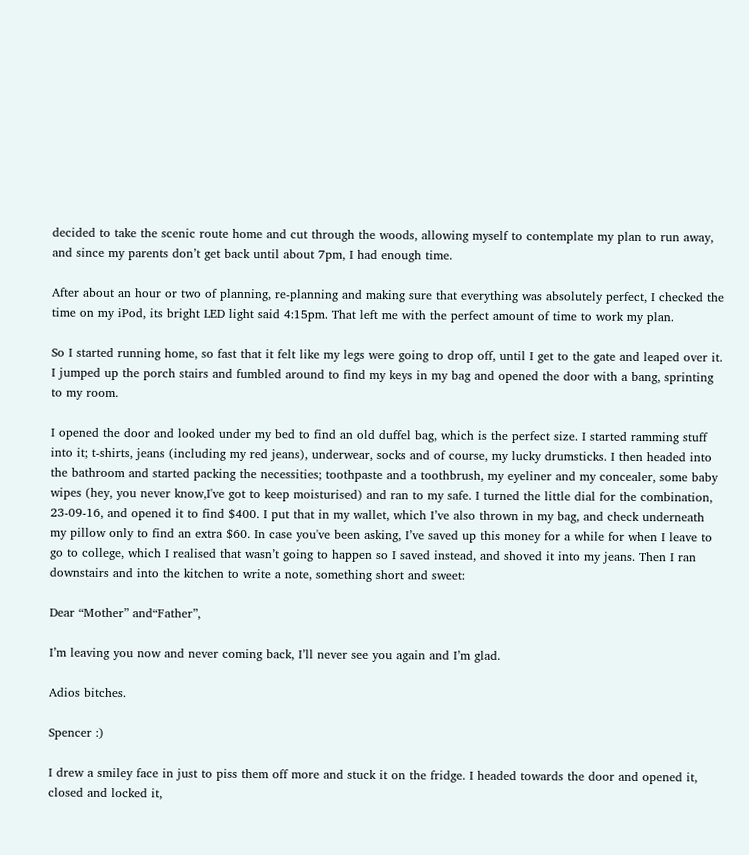decided to take the scenic route home and cut through the woods, allowing myself to contemplate my plan to run away, and since my parents don’t get back until about 7pm, I had enough time.

After about an hour or two of planning, re-planning and making sure that everything was absolutely perfect, I checked the time on my iPod, its bright LED light said 4:15pm. That left me with the perfect amount of time to work my plan.

So I started running home, so fast that it felt like my legs were going to drop off, until I get to the gate and leaped over it. I jumped up the porch stairs and fumbled around to find my keys in my bag and opened the door with a bang, sprinting to my room.

I opened the door and looked under my bed to find an old duffel bag, which is the perfect size. I started ramming stuff into it; t-shirts, jeans (including my red jeans), underwear, socks and of course, my lucky drumsticks. I then headed into the bathroom and started packing the necessities; toothpaste and a toothbrush, my eyeliner and my concealer, some baby wipes (hey, you never know,I've got to keep moisturised) and ran to my safe. I turned the little dial for the combination, 23-09-16, and opened it to find $400. I put that in my wallet, which I’ve also thrown in my bag, and check underneath my pillow only to find an extra $60. In case you've been asking, I’ve saved up this money for a while for when I leave to go to college, which I realised that wasn’t going to happen so I saved instead, and shoved it into my jeans. Then I ran downstairs and into the kitchen to write a note, something short and sweet:

Dear “Mother” and“Father”,

I’m leaving you now and never coming back, I’ll never see you again and I’m glad.

Adios bitches.

Spencer :)

I drew a smiley face in just to piss them off more and stuck it on the fridge. I headed towards the door and opened it, closed and locked it,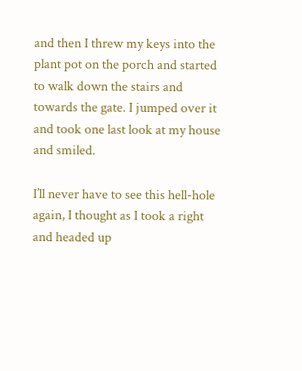and then I threw my keys into the plant pot on the porch and started to walk down the stairs and towards the gate. I jumped over it and took one last look at my house and smiled.

I’ll never have to see this hell-hole again, I thought as I took a right and headed up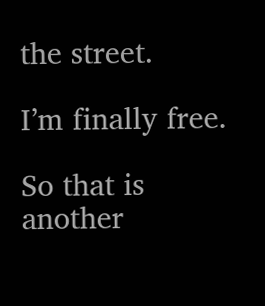the street.

I’m finally free.

So that is another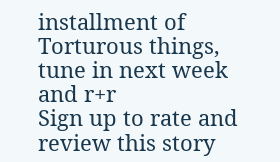installment of Torturous things, tune in next week and r+r
Sign up to rate and review this story